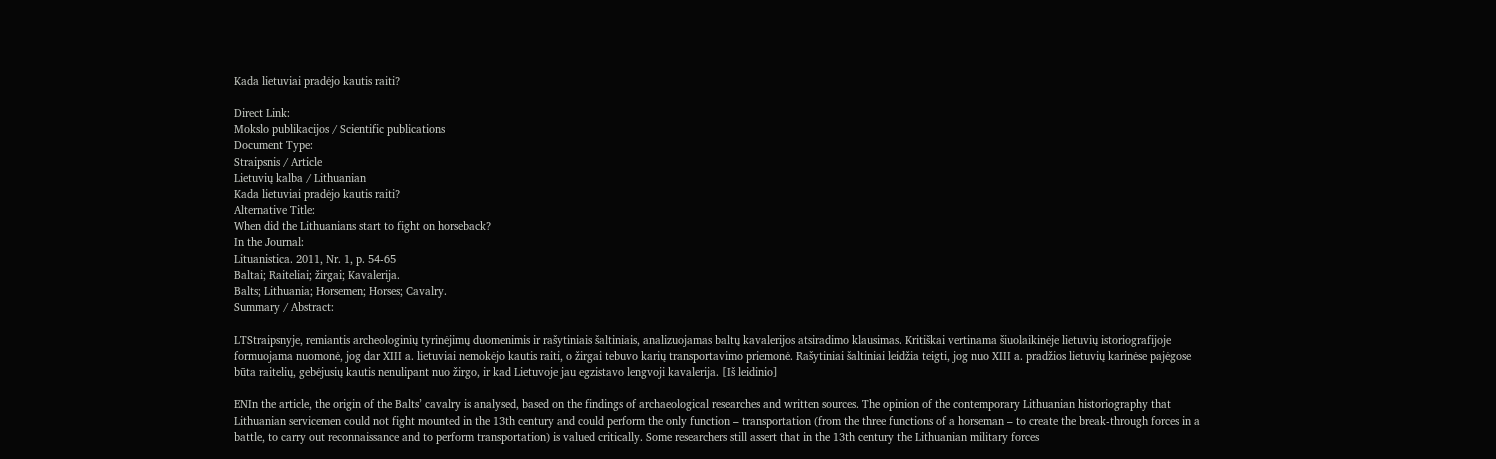Kada lietuviai pradėjo kautis raiti?

Direct Link:
Mokslo publikacijos / Scientific publications
Document Type:
Straipsnis / Article
Lietuvių kalba / Lithuanian
Kada lietuviai pradėjo kautis raiti?
Alternative Title:
When did the Lithuanians start to fight on horseback?
In the Journal:
Lituanistica. 2011, Nr. 1, p. 54-65
Baltai; Raiteliai; žirgai; Kavalerija.
Balts; Lithuania; Horsemen; Horses; Cavalry.
Summary / Abstract:

LTStraipsnyje, remiantis archeologinių tyrinėjimų duomenimis ir rašytiniais šaltiniais, analizuojamas baltų kavalerijos atsiradimo klausimas. Kritiškai vertinama šiuolaikinėje lietuvių istoriografijoje formuojama nuomonė, jog dar XIII a. lietuviai nemokėjo kautis raiti, o žirgai tebuvo karių transportavimo priemonė. Rašytiniai šaltiniai leidžia teigti, jog nuo XIII a. pradžios lietuvių karinėse pajėgose būta raitelių, gebėjusių kautis nenulipant nuo žirgo, ir kad Lietuvoje jau egzistavo lengvoji kavalerija. [Iš leidinio]

ENIn the article, the origin of the Balts’ cavalry is analysed, based on the findings of archaeological researches and written sources. The opinion of the contemporary Lithuanian historiography that Lithuanian servicemen could not fight mounted in the 13th century and could perform the only function – transportation (from the three functions of a horseman – to create the break-through forces in a battle, to carry out reconnaissance and to perform transportation) is valued critically. Some researchers still assert that in the 13th century the Lithuanian military forces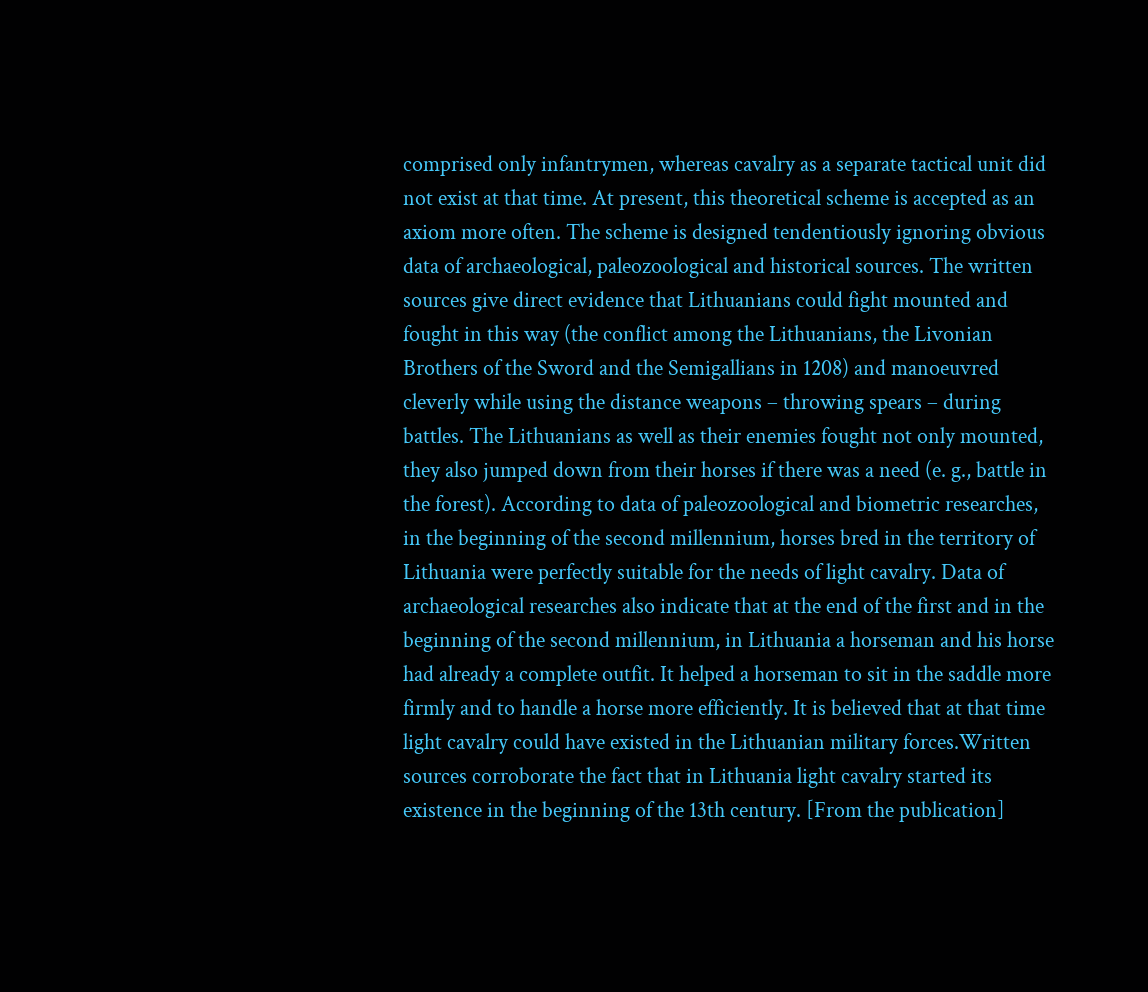comprised only infantrymen, whereas cavalry as a separate tactical unit did not exist at that time. At present, this theoretical scheme is accepted as an axiom more often. The scheme is designed tendentiously ignoring obvious data of archaeological, paleozoological and historical sources. The written sources give direct evidence that Lithuanians could fight mounted and fought in this way (the conflict among the Lithuanians, the Livonian Brothers of the Sword and the Semigallians in 1208) and manoeuvred cleverly while using the distance weapons – throwing spears – during battles. The Lithuanians as well as their enemies fought not only mounted, they also jumped down from their horses if there was a need (e. g., battle in the forest). According to data of paleozoological and biometric researches, in the beginning of the second millennium, horses bred in the territory of Lithuania were perfectly suitable for the needs of light cavalry. Data of archaeological researches also indicate that at the end of the first and in the beginning of the second millennium, in Lithuania a horseman and his horse had already a complete outfit. It helped a horseman to sit in the saddle more firmly and to handle a horse more efficiently. It is believed that at that time light cavalry could have existed in the Lithuanian military forces.Written sources corroborate the fact that in Lithuania light cavalry started its existence in the beginning of the 13th century. [From the publication]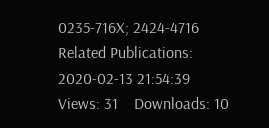0235-716X; 2424-4716
Related Publications:
2020-02-13 21:54:39
Views: 31    Downloads: 10